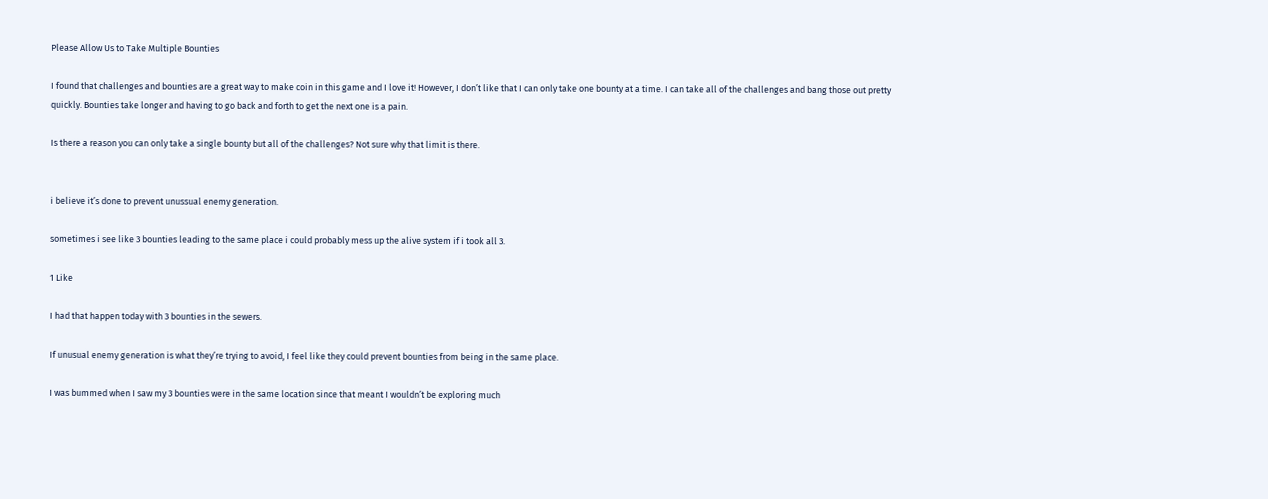Please Allow Us to Take Multiple Bounties

I found that challenges and bounties are a great way to make coin in this game and I love it! However, I don’t like that I can only take one bounty at a time. I can take all of the challenges and bang those out pretty quickly. Bounties take longer and having to go back and forth to get the next one is a pain.

Is there a reason you can only take a single bounty but all of the challenges? Not sure why that limit is there.


i believe it’s done to prevent unussual enemy generation.

sometimes i see like 3 bounties leading to the same place i could probably mess up the alive system if i took all 3.

1 Like

I had that happen today with 3 bounties in the sewers.

If unusual enemy generation is what they’re trying to avoid, I feel like they could prevent bounties from being in the same place.

I was bummed when I saw my 3 bounties were in the same location since that meant I wouldn’t be exploring much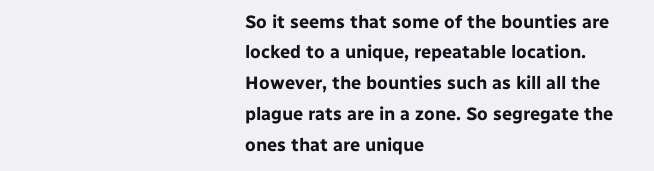So it seems that some of the bounties are locked to a unique, repeatable location. However, the bounties such as kill all the plague rats are in a zone. So segregate the ones that are unique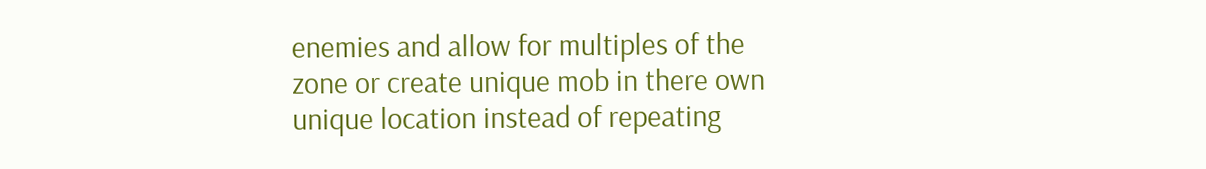enemies and allow for multiples of the zone or create unique mob in there own unique location instead of repeating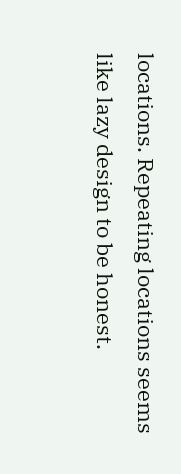locations. Repeating locations seems like lazy design to be honest.